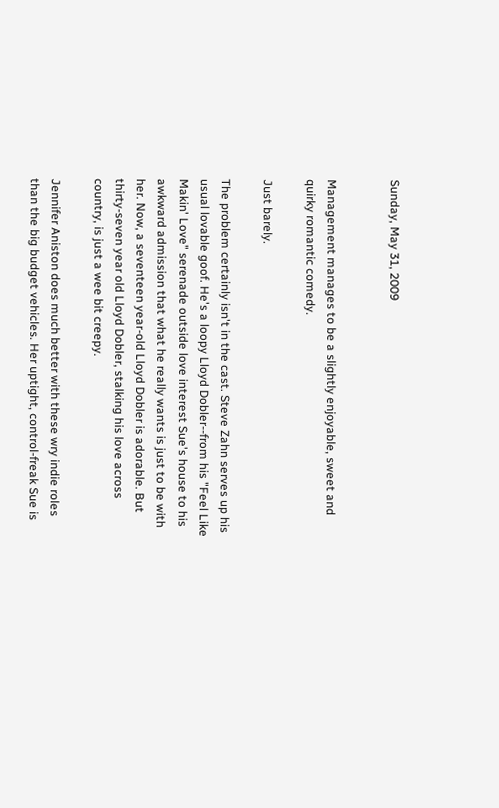Sunday, May 31, 2009


Management manages to be a slightly enjoyable, sweet and quirky romantic comedy.

Just barely.

The problem certainly isn't in the cast. Steve Zahn serves up his usual lovable goof. He's a loopy Lloyd Dobler--from his "Feel Like Makin' Love" serenade outside love interest Sue's house to his awkward admission that what he really wants is just to be with her. Now, a seventeen year-old Lloyd Dobler is adorable. But thirty-seven year old Lloyd Dobler, stalking his love across country, is just a wee bit creepy.

Jennifer Aniston does much better with these wry indie roles than the big budget vehicles. Her uptight, control-freak Sue is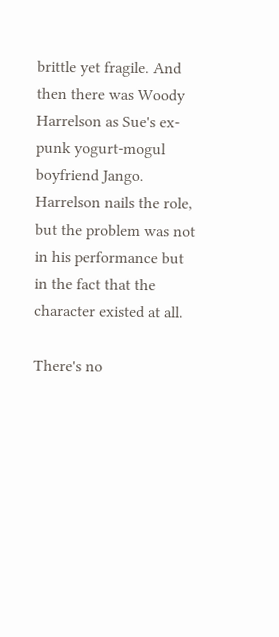brittle yet fragile. And then there was Woody Harrelson as Sue's ex-punk yogurt-mogul boyfriend Jango. Harrelson nails the role, but the problem was not in his performance but in the fact that the character existed at all.

There's no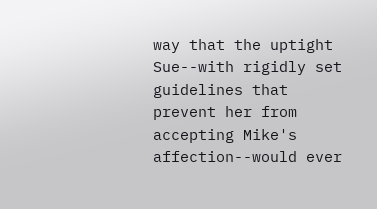way that the uptight Sue--with rigidly set guidelines that prevent her from accepting Mike's affection--would ever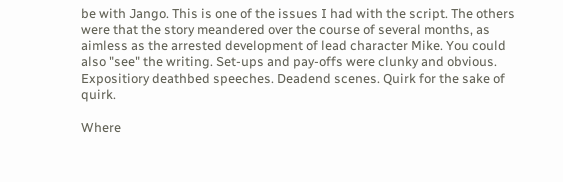be with Jango. This is one of the issues I had with the script. The others were that the story meandered over the course of several months, as aimless as the arrested development of lead character Mike. You could also "see" the writing. Set-ups and pay-offs were clunky and obvious. Expositiory deathbed speeches. Deadend scenes. Quirk for the sake of quirk.

Where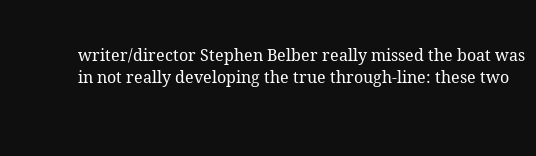writer/director Stephen Belber really missed the boat was in not really developing the true through-line: these two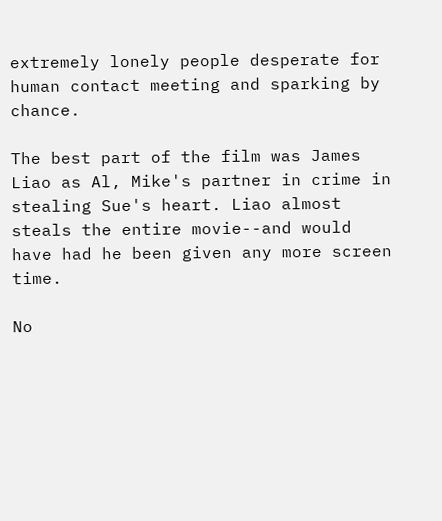extremely lonely people desperate for human contact meeting and sparking by chance.

The best part of the film was James Liao as Al, Mike's partner in crime in stealing Sue's heart. Liao almost steals the entire movie--and would have had he been given any more screen time.

No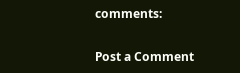comments:

Post a Comment